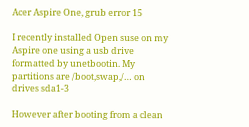Acer Aspire One, grub error 15

I recently installed Open suse on my Aspire one using a usb drive formatted by unetbootin. My partitions are /boot,swap,/… on drives sda1-3

However after booting from a clean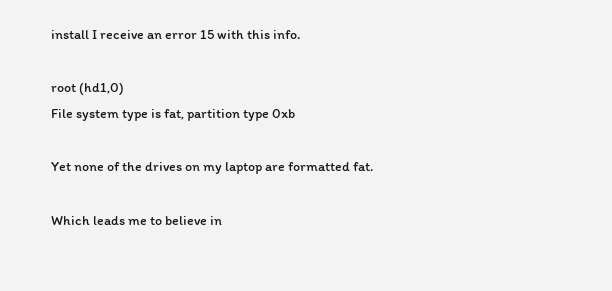install I receive an error 15 with this info.

root (hd1,0)
File system type is fat, partition type 0xb

Yet none of the drives on my laptop are formatted fat.

Which leads me to believe in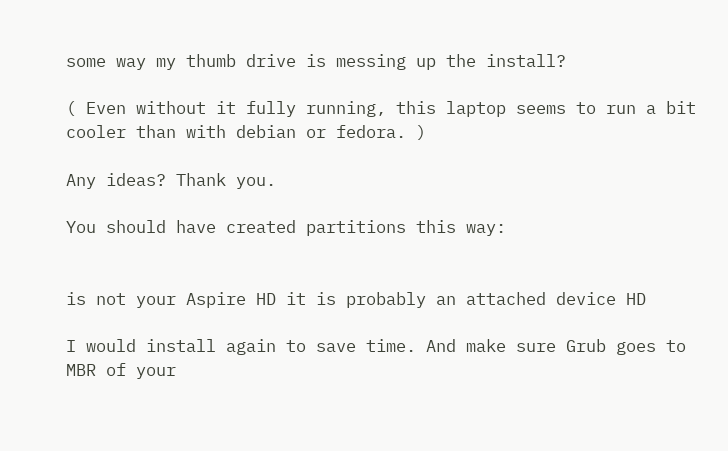some way my thumb drive is messing up the install?

( Even without it fully running, this laptop seems to run a bit cooler than with debian or fedora. )

Any ideas? Thank you.

You should have created partitions this way:


is not your Aspire HD it is probably an attached device HD

I would install again to save time. And make sure Grub goes to MBR of your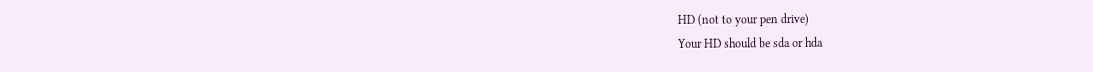HD (not to your pen drive)
Your HD should be sda or hda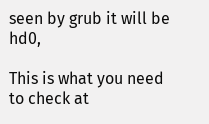seen by grub it will be hd0,

This is what you need to check at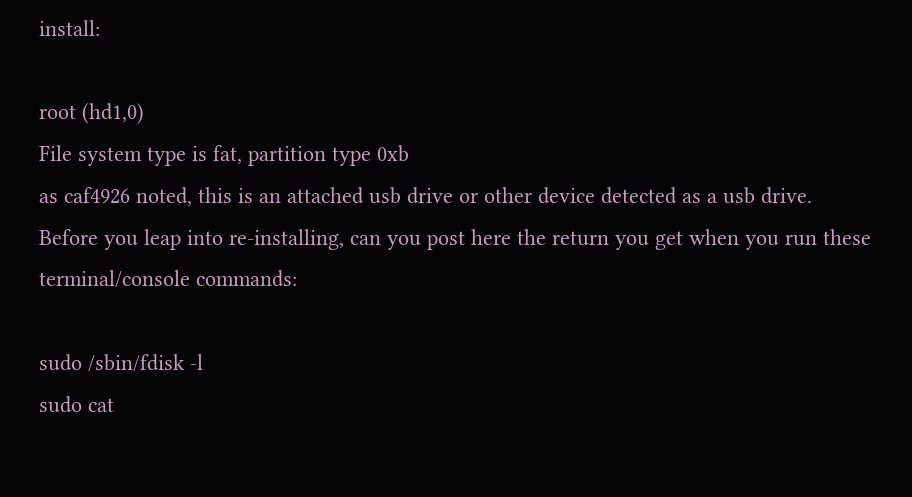install:

root (hd1,0)
File system type is fat, partition type 0xb
as caf4926 noted, this is an attached usb drive or other device detected as a usb drive.
Before you leap into re-installing, can you post here the return you get when you run these terminal/console commands:

sudo /sbin/fdisk -l
sudo cat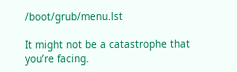/boot/grub/menu.lst

It might not be a catastrophe that you’re facing.